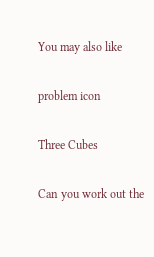You may also like

problem icon

Three Cubes

Can you work out the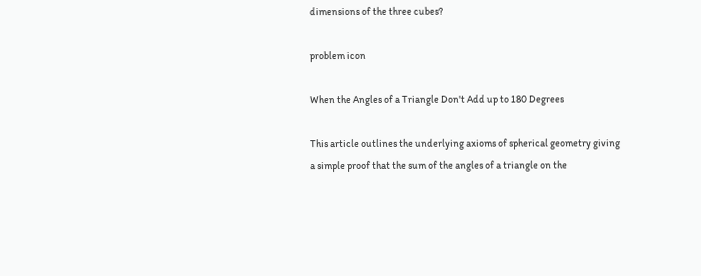dimensions of the three cubes?

problem icon

When the Angles of a Triangle Don't Add up to 180 Degrees

This article outlines the underlying axioms of spherical geometry giving a simple proof that the sum of the angles of a triangle on the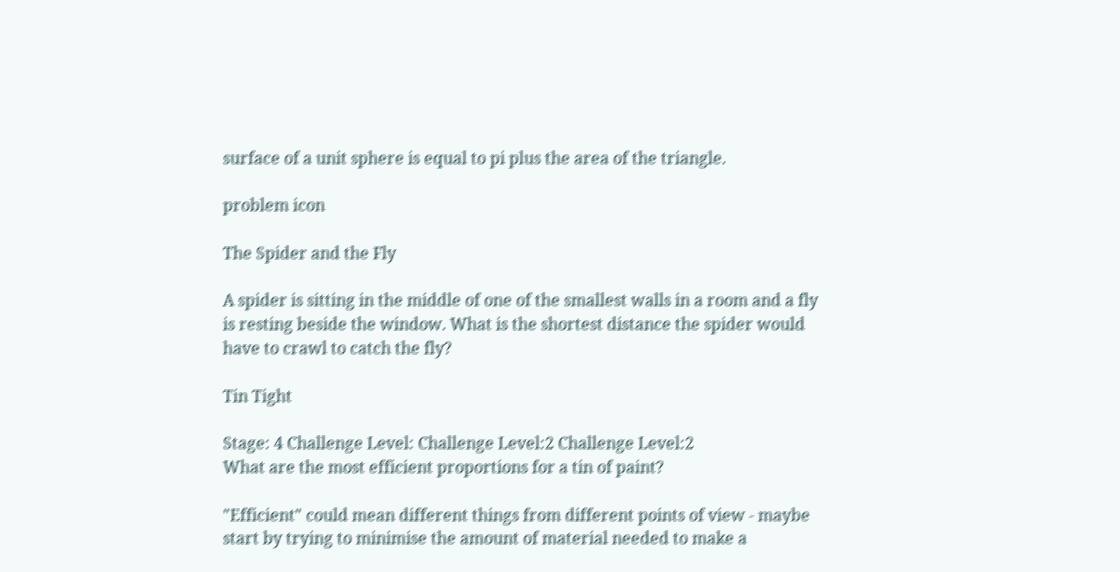surface of a unit sphere is equal to pi plus the area of the triangle.

problem icon

The Spider and the Fly

A spider is sitting in the middle of one of the smallest walls in a room and a fly is resting beside the window. What is the shortest distance the spider would have to crawl to catch the fly?

Tin Tight

Stage: 4 Challenge Level: Challenge Level:2 Challenge Level:2
What are the most efficient proportions for a tin of paint?

"Efficient" could mean different things from different points of view - maybe start by trying to minimise the amount of material needed to make a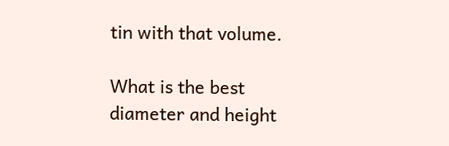tin with that volume.

What is the best diameter and height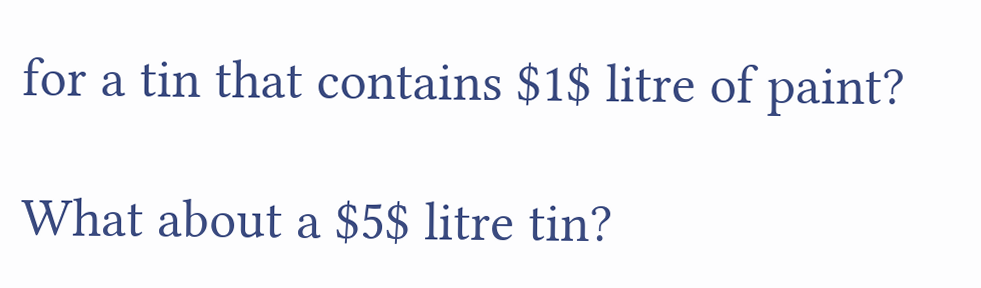for a tin that contains $1$ litre of paint?

What about a $5$ litre tin?